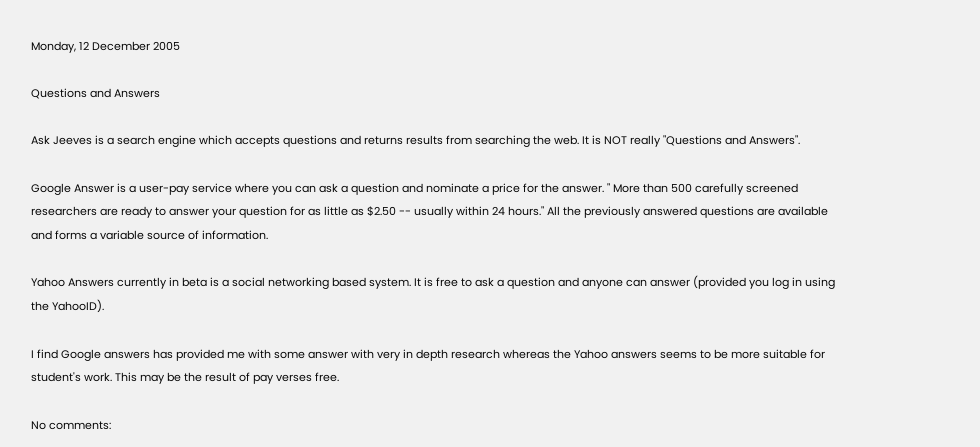Monday, 12 December 2005

Questions and Answers

Ask Jeeves is a search engine which accepts questions and returns results from searching the web. It is NOT really "Questions and Answers".

Google Answer is a user-pay service where you can ask a question and nominate a price for the answer. " More than 500 carefully screened researchers are ready to answer your question for as little as $2.50 -- usually within 24 hours." All the previously answered questions are available and forms a variable source of information.

Yahoo Answers currently in beta is a social networking based system. It is free to ask a question and anyone can answer (provided you log in using the YahooID).

I find Google answers has provided me with some answer with very in depth research whereas the Yahoo answers seems to be more suitable for student's work. This may be the result of pay verses free.

No comments: